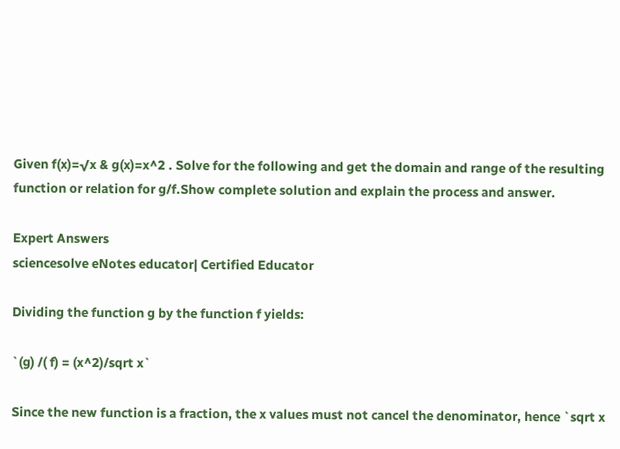Given f(x)=√x & g(x)=x^2 . Solve for the following and get the domain and range of the resulting function or relation for g/f.Show complete solution and explain the process and answer.

Expert Answers
sciencesolve eNotes educator| Certified Educator

Dividing the function g by the function f yields:

`(g) /( f) = (x^2)/sqrt x`

Since the new function is a fraction, the x values must not cancel the denominator, hence `sqrt x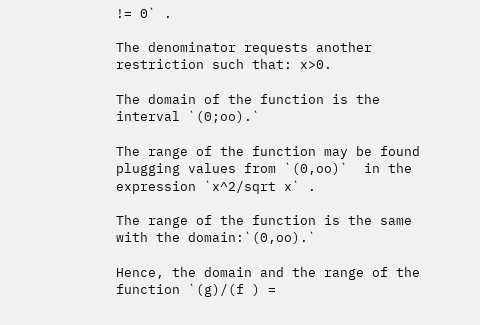!= 0` .

The denominator requests another restriction such that: x>0.

The domain of the function is the interval `(0;oo).`

The range of the function may be found plugging values from `(0,oo)`  in the expression `x^2/sqrt x` .

The range of the function is the same with the domain:`(0,oo).`

Hence, the domain and the range of the function `(g)/(f ) =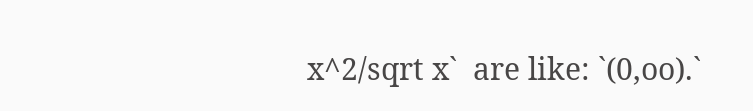x^2/sqrt x`  are like: `(0,oo).`